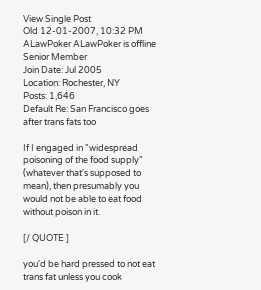View Single Post
Old 12-01-2007, 10:32 PM
ALawPoker ALawPoker is offline
Senior Member
Join Date: Jul 2005
Location: Rochester, NY
Posts: 1,646
Default Re: San Francisco goes after trans fats too

If I engaged in "widespread poisoning of the food supply" (whatever that's supposed to mean), then presumably you would not be able to eat food without poison in it.

[/ QUOTE ]

you'd be hard pressed to not eat trans fat unless you cook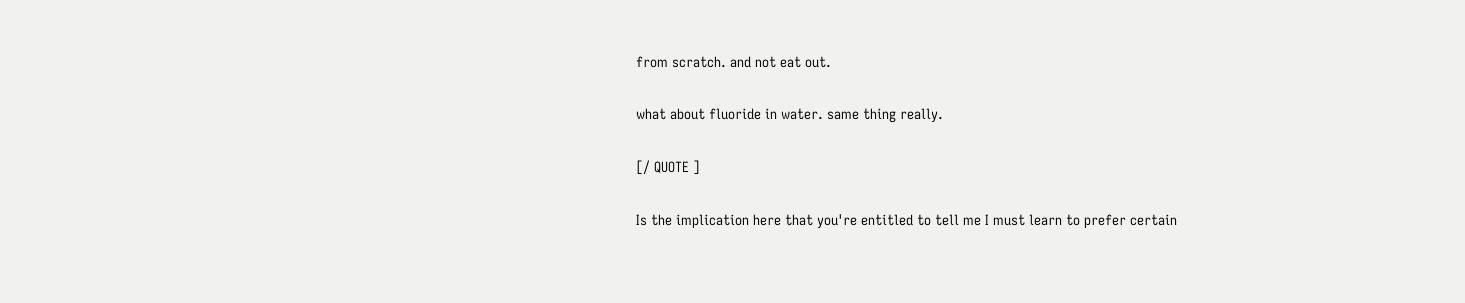from scratch. and not eat out.

what about fluoride in water. same thing really.

[/ QUOTE ]

Is the implication here that you're entitled to tell me I must learn to prefer certain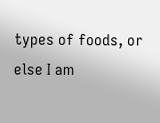types of foods, or else I am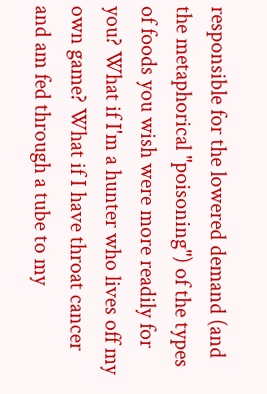responsible for the lowered demand (and the metaphorical "poisoning") of the types of foods you wish were more readily for you? What if I'm a hunter who lives off my own game? What if I have throat cancer and am fed through a tube to my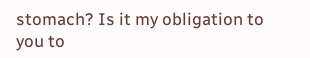stomach? Is it my obligation to you to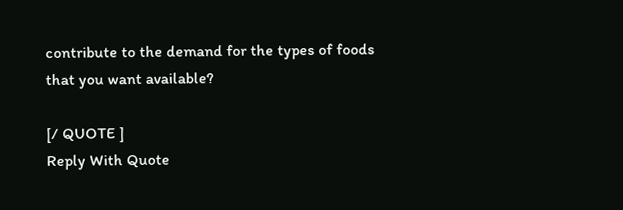contribute to the demand for the types of foods that you want available?

[/ QUOTE ]
Reply With Quote